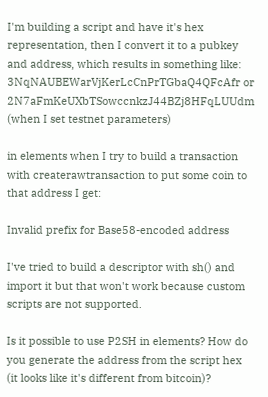I'm building a script and have it's hex representation, then I convert it to a pubkey and address, which results in something like: 3NqNAUBEWarVjKerLcCnPrTGbaQ4QFcAfr or 2N7aFmKeUXbTSowccnkzJ44BZj8HFqLUUdm (when I set testnet parameters)

in elements when I try to build a transaction with createrawtransaction to put some coin to that address I get:

Invalid prefix for Base58-encoded address

I've tried to build a descriptor with sh() and import it but that won't work because custom scripts are not supported.

Is it possible to use P2SH in elements? How do you generate the address from the script hex (it looks like it's different from bitcoin)?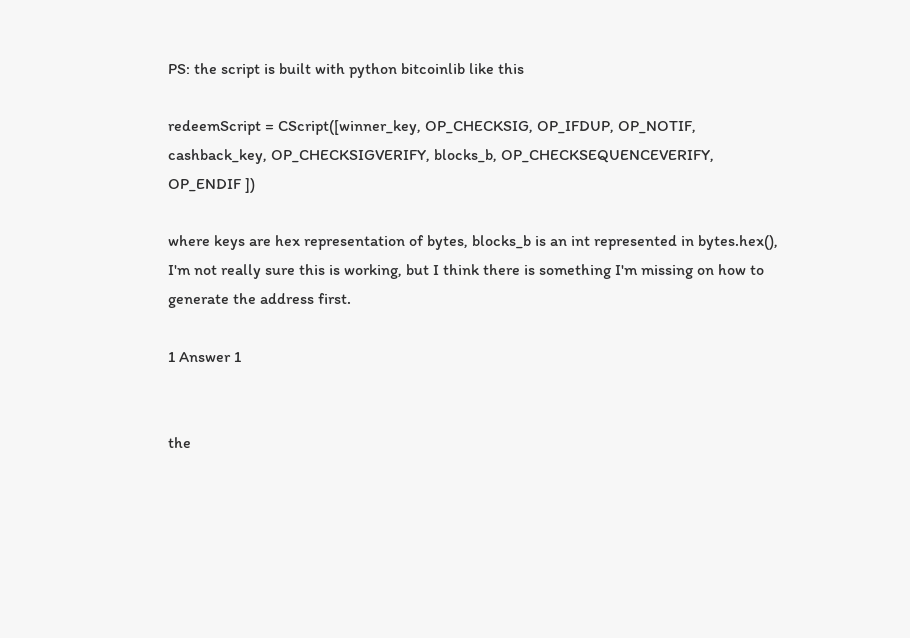PS: the script is built with python bitcoinlib like this

redeemScript = CScript([winner_key, OP_CHECKSIG, OP_IFDUP, OP_NOTIF, cashback_key, OP_CHECKSIGVERIFY, blocks_b, OP_CHECKSEQUENCEVERIFY, OP_ENDIF ])

where keys are hex representation of bytes, blocks_b is an int represented in bytes.hex(), I'm not really sure this is working, but I think there is something I'm missing on how to generate the address first.

1 Answer 1


the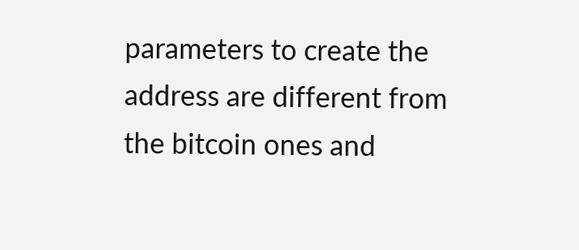parameters to create the address are different from the bitcoin ones and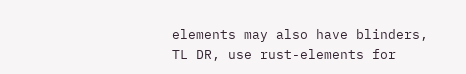elements may also have blinders, TL DR, use rust-elements for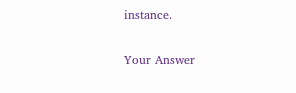instance.

Your Answer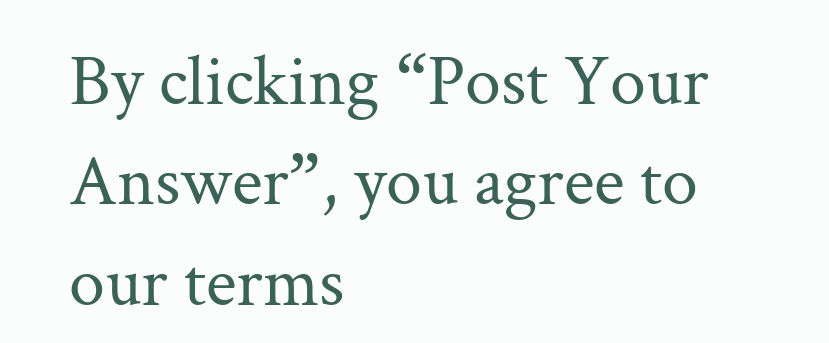By clicking “Post Your Answer”, you agree to our terms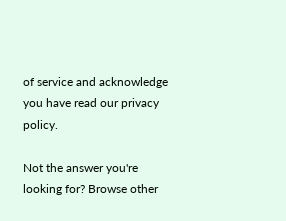of service and acknowledge you have read our privacy policy.

Not the answer you're looking for? Browse other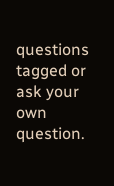questions tagged or ask your own question.